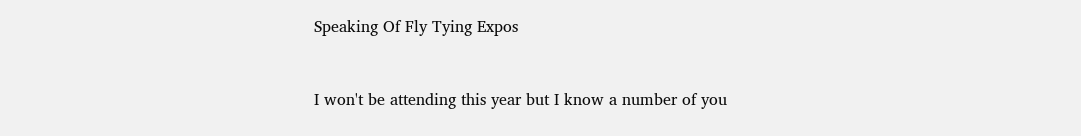Speaking Of Fly Tying Expos


I won't be attending this year but I know a number of you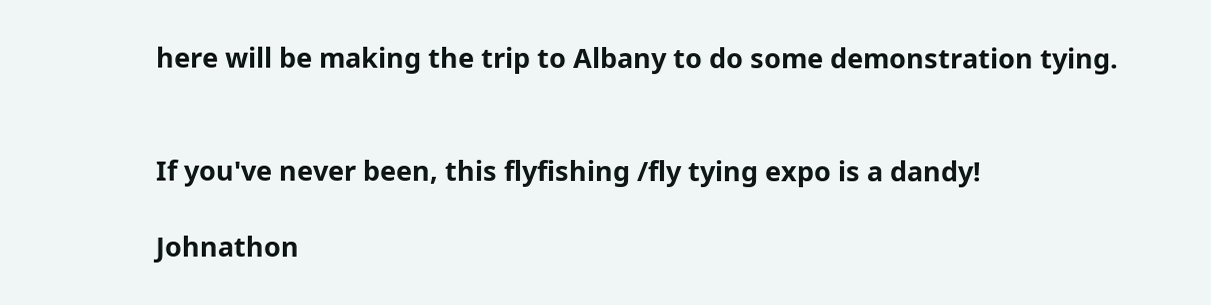here will be making the trip to Albany to do some demonstration tying.


If you've never been, this flyfishing /fly tying expo is a dandy!

Johnathon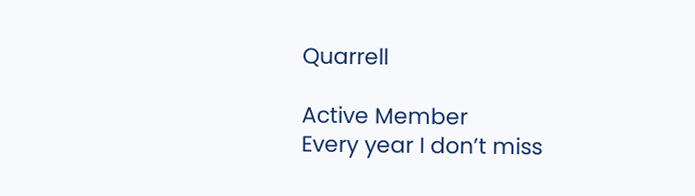Quarrell

Active Member
Every year I don’t miss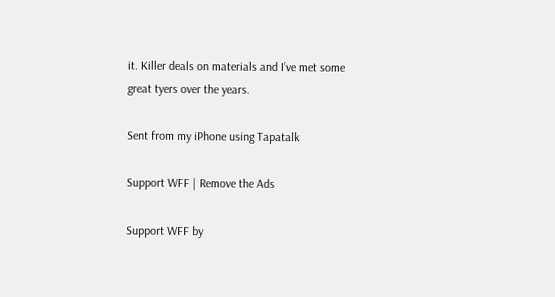it. Killer deals on materials and I’ve met some great tyers over the years.

Sent from my iPhone using Tapatalk

Support WFF | Remove the Ads

Support WFF by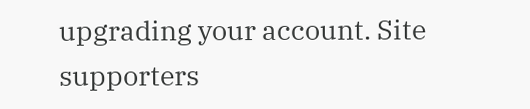upgrading your account. Site supporters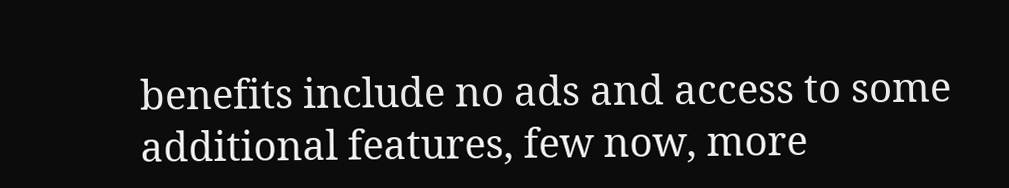benefits include no ads and access to some additional features, few now, more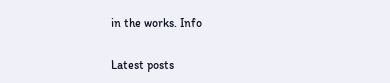in the works. Info

Latest posts